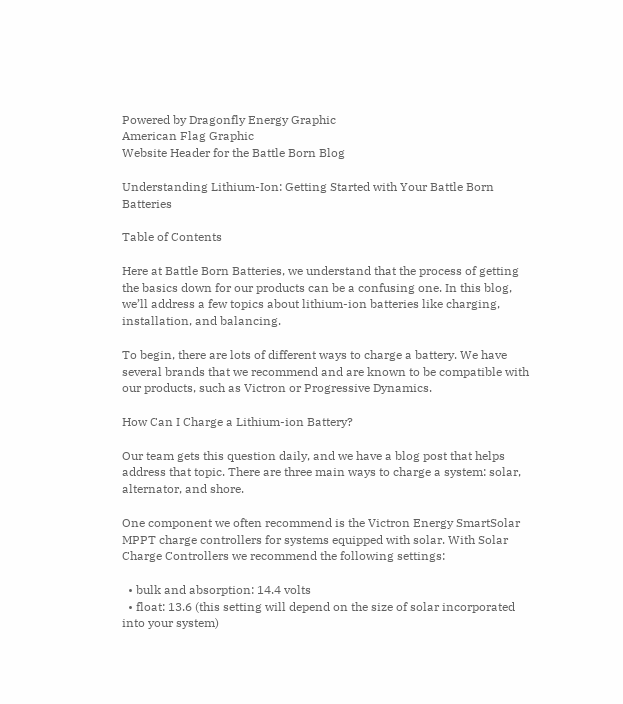Powered by Dragonfly Energy Graphic
American Flag Graphic
Website Header for the Battle Born Blog

Understanding Lithium-Ion: Getting Started with Your Battle Born Batteries

Table of Contents

Here at Battle Born Batteries, we understand that the process of getting the basics down for our products can be a confusing one. In this blog, we’ll address a few topics about lithium-ion batteries like charging, installation, and balancing.

To begin, there are lots of different ways to charge a battery. We have several brands that we recommend and are known to be compatible with our products, such as Victron or Progressive Dynamics.

How Can I Charge a Lithium-ion Battery?

Our team gets this question daily, and we have a blog post that helps address that topic. There are three main ways to charge a system: solar, alternator, and shore.

One component we often recommend is the Victron Energy SmartSolar MPPT charge controllers for systems equipped with solar. With Solar Charge Controllers we recommend the following settings:

  • bulk and absorption: 14.4 volts
  • float: 13.6 (this setting will depend on the size of solar incorporated into your system)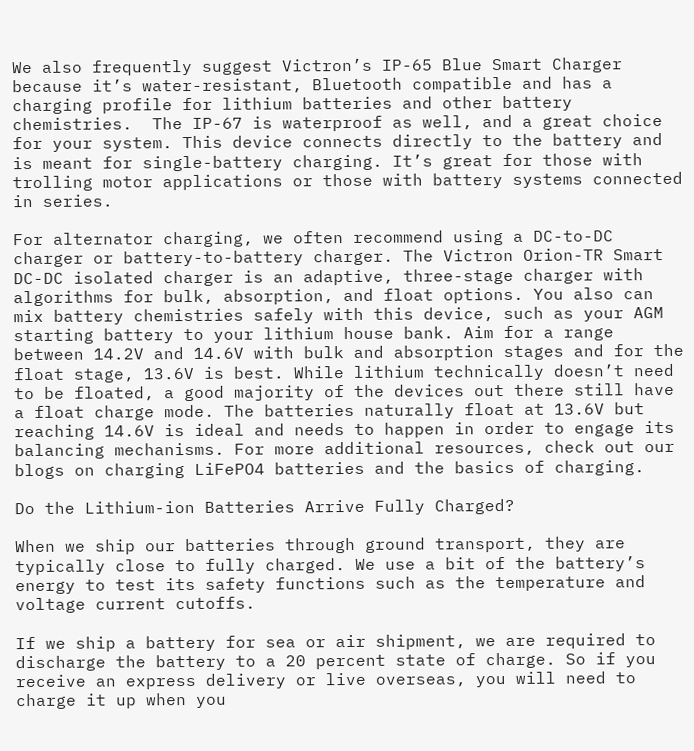We also frequently suggest Victron’s IP-65 Blue Smart Charger because it’s water-resistant, Bluetooth compatible and has a charging profile for lithium batteries and other battery chemistries.  The IP-67 is waterproof as well, and a great choice for your system. This device connects directly to the battery and is meant for single-battery charging. It’s great for those with trolling motor applications or those with battery systems connected in series.

For alternator charging, we often recommend using a DC-to-DC charger or battery-to-battery charger. The Victron Orion-TR Smart DC-DC isolated charger is an adaptive, three-stage charger with algorithms for bulk, absorption, and float options. You also can mix battery chemistries safely with this device, such as your AGM starting battery to your lithium house bank. Aim for a range between 14.2V and 14.6V with bulk and absorption stages and for the float stage, 13.6V is best. While lithium technically doesn’t need to be floated, a good majority of the devices out there still have a float charge mode. The batteries naturally float at 13.6V but reaching 14.6V is ideal and needs to happen in order to engage its balancing mechanisms. For more additional resources, check out our blogs on charging LiFePO4 batteries and the basics of charging.

Do the Lithium-ion Batteries Arrive Fully Charged?

When we ship our batteries through ground transport, they are typically close to fully charged. We use a bit of the battery’s energy to test its safety functions such as the temperature and voltage current cutoffs.

If we ship a battery for sea or air shipment, we are required to discharge the battery to a 20 percent state of charge. So if you receive an express delivery or live overseas, you will need to charge it up when you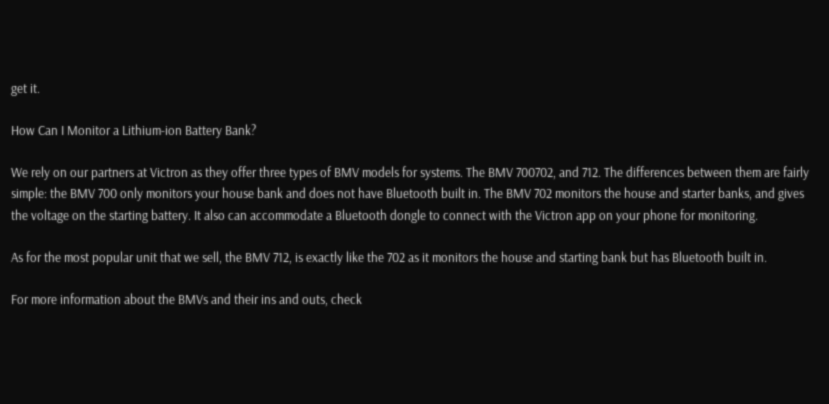get it.

How Can I Monitor a Lithium-ion Battery Bank?

We rely on our partners at Victron as they offer three types of BMV models for systems. The BMV 700702, and 712. The differences between them are fairly simple: the BMV 700 only monitors your house bank and does not have Bluetooth built in. The BMV 702 monitors the house and starter banks, and gives the voltage on the starting battery. It also can accommodate a Bluetooth dongle to connect with the Victron app on your phone for monitoring.

As for the most popular unit that we sell, the BMV 712, is exactly like the 702 as it monitors the house and starting bank but has Bluetooth built in.

For more information about the BMVs and their ins and outs, check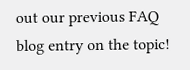out our previous FAQ blog entry on the topic!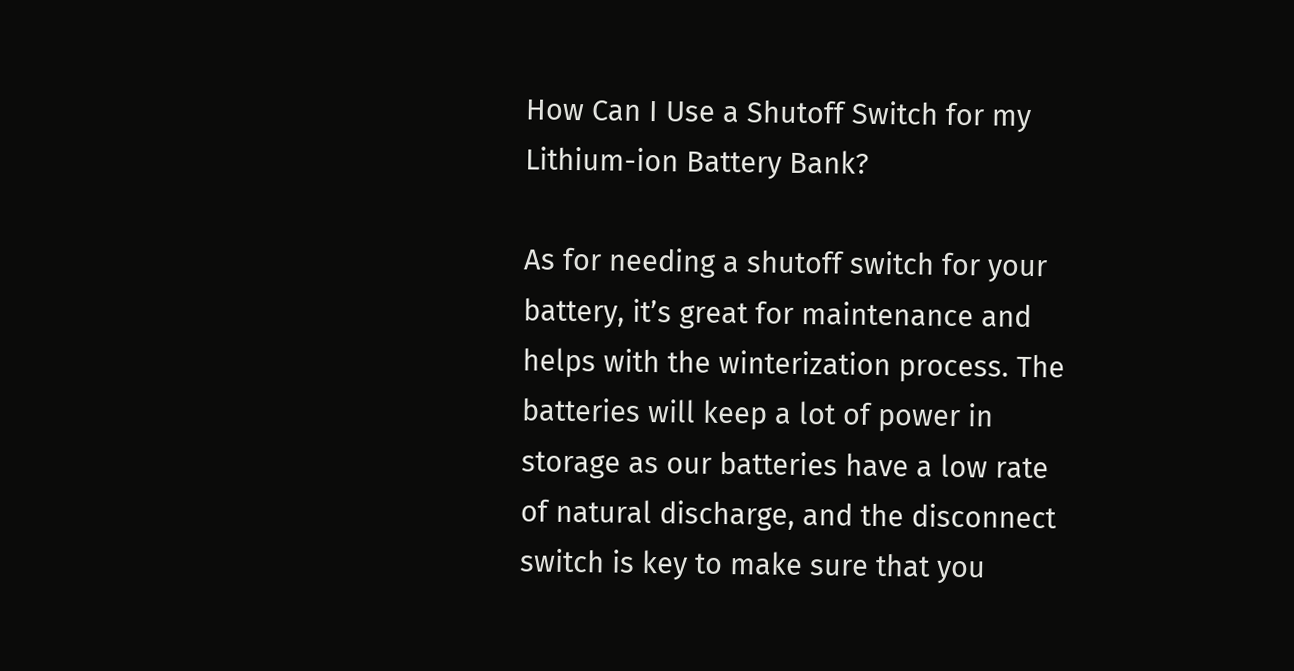How Can I Use a Shutoff Switch for my Lithium-ion Battery Bank?

As for needing a shutoff switch for your battery, it’s great for maintenance and helps with the winterization process. The batteries will keep a lot of power in storage as our batteries have a low rate of natural discharge, and the disconnect switch is key to make sure that you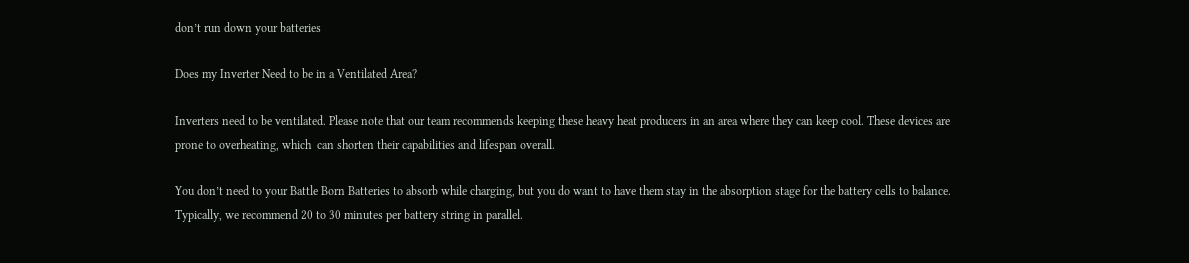don’t run down your batteries

Does my Inverter Need to be in a Ventilated Area?

Inverters need to be ventilated. Please note that our team recommends keeping these heavy heat producers in an area where they can keep cool. These devices are prone to overheating, which  can shorten their capabilities and lifespan overall.

You don’t need to your Battle Born Batteries to absorb while charging, but you do want to have them stay in the absorption stage for the battery cells to balance. Typically, we recommend 20 to 30 minutes per battery string in parallel.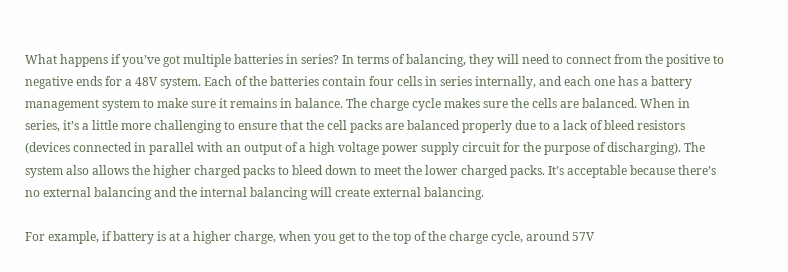What happens if you’ve got multiple batteries in series? In terms of balancing, they will need to connect from the positive to negative ends for a 48V system. Each of the batteries contain four cells in series internally, and each one has a battery management system to make sure it remains in balance. The charge cycle makes sure the cells are balanced. When in series, it’s a little more challenging to ensure that the cell packs are balanced properly due to a lack of bleed resistors (devices connected in parallel with an output of a high voltage power supply circuit for the purpose of discharging). The system also allows the higher charged packs to bleed down to meet the lower charged packs. It’s acceptable because there’s no external balancing and the internal balancing will create external balancing.

For example, if battery is at a higher charge, when you get to the top of the charge cycle, around 57V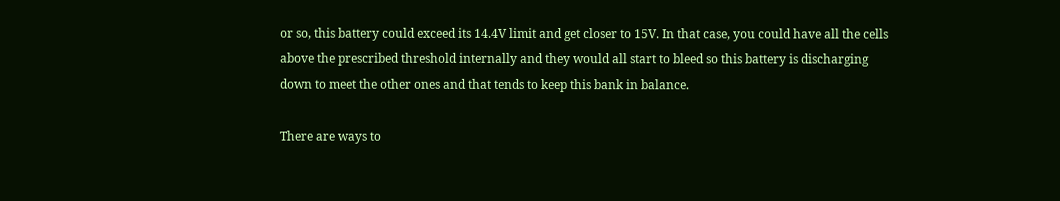or so, this battery could exceed its 14.4V limit and get closer to 15V. In that case, you could have all the cells above the prescribed threshold internally and they would all start to bleed so this battery is discharging down to meet the other ones and that tends to keep this bank in balance.

There are ways to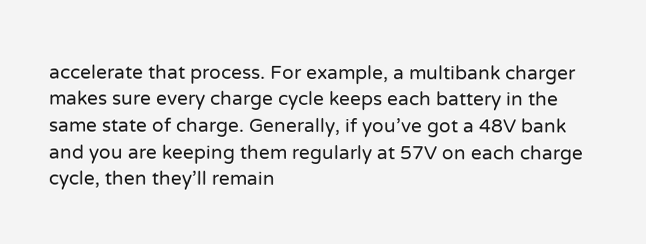accelerate that process. For example, a multibank charger makes sure every charge cycle keeps each battery in the same state of charge. Generally, if you’ve got a 48V bank and you are keeping them regularly at 57V on each charge cycle, then they’ll remain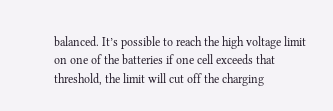balanced. It’s possible to reach the high voltage limit on one of the batteries if one cell exceeds that threshold, the limit will cut off the charging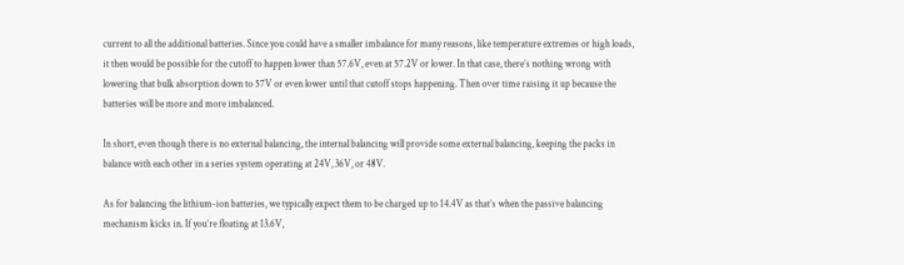current to all the additional batteries. Since you could have a smaller imbalance for many reasons, like temperature extremes or high loads, it then would be possible for the cutoff to happen lower than 57.6V, even at 57.2V or lower. In that case, there’s nothing wrong with lowering that bulk absorption down to 57V or even lower until that cutoff stops happening. Then over time raising it up because the batteries will be more and more imbalanced.

In short, even though there is no external balancing, the internal balancing will provide some external balancing, keeping the packs in balance with each other in a series system operating at 24V, 36V, or 48V.

As for balancing the lithium-ion batteries, we typically expect them to be charged up to 14.4V as that’s when the passive balancing mechanism kicks in. If you’re floating at 13.6V,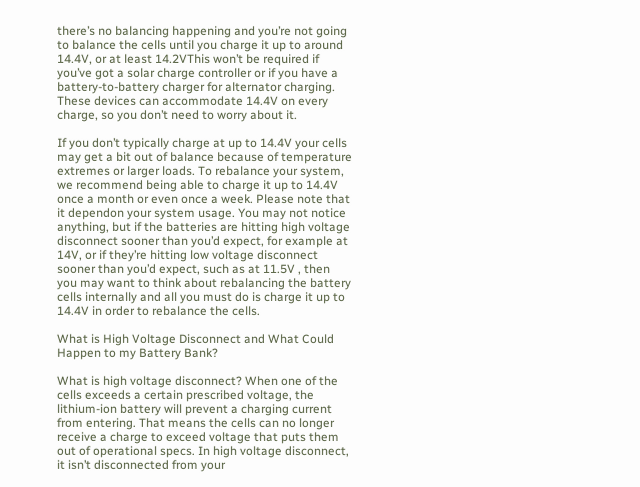there’s no balancing happening and you’re not going to balance the cells until you charge it up to around 14.4V, or at least 14.2VThis won’t be required if you’ve got a solar charge controller or if you have a battery-to-battery charger for alternator charging. These devices can accommodate 14.4V on every charge, so you don’t need to worry about it.

If you don’t typically charge at up to 14.4V your cells may get a bit out of balance because of temperature extremes or larger loads. To rebalance your system, we recommend being able to charge it up to 14.4V once a month or even once a week. Please note that it dependon your system usage. You may not notice anything, but if the batteries are hitting high voltage disconnect sooner than you’d expect, for example at 14V, or if they’re hitting low voltage disconnect sooner than you’d expect, such as at 11.5V , then you may want to think about rebalancing the battery cells internally and all you must do is charge it up to 14.4V in order to rebalance the cells.

What is High Voltage Disconnect and What Could Happen to my Battery Bank?

What is high voltage disconnect? When one of the cells exceeds a certain prescribed voltage, the lithium-ion battery will prevent a charging current from entering. That means the cells can no longer receive a charge to exceed voltage that puts them out of operational specs. In high voltage disconnect, it isn’t disconnected from your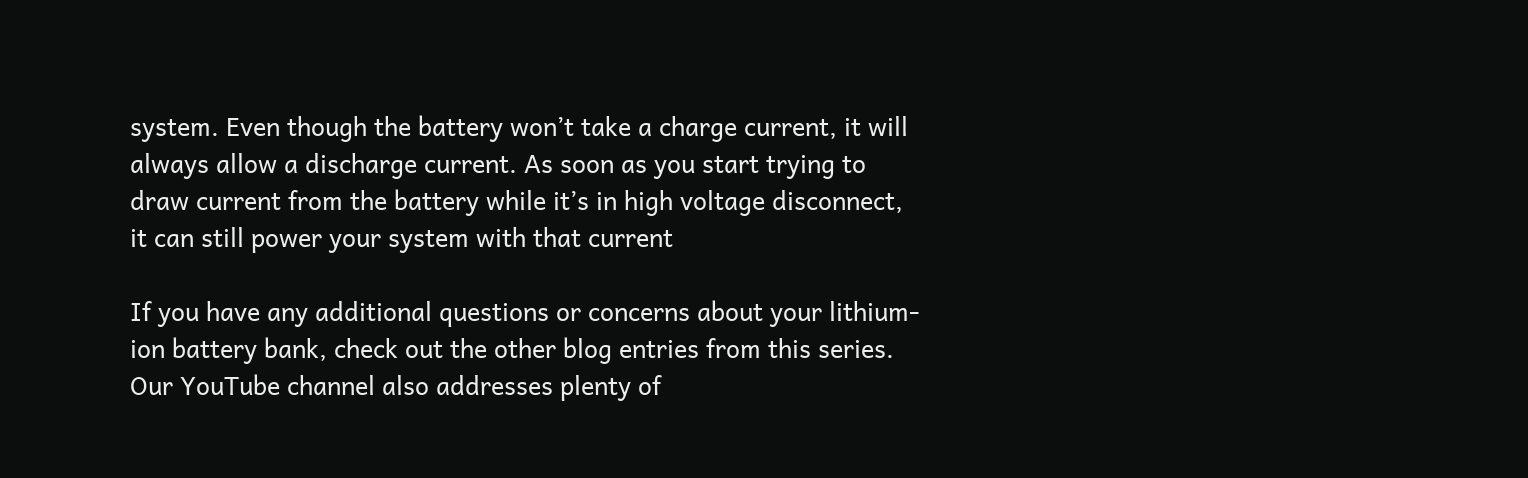system. Even though the battery won’t take a charge current, it will always allow a discharge current. As soon as you start trying to draw current from the battery while it’s in high voltage disconnect, it can still power your system with that current

If you have any additional questions or concerns about your lithium-ion battery bank, check out the other blog entries from this series. Our YouTube channel also addresses plenty of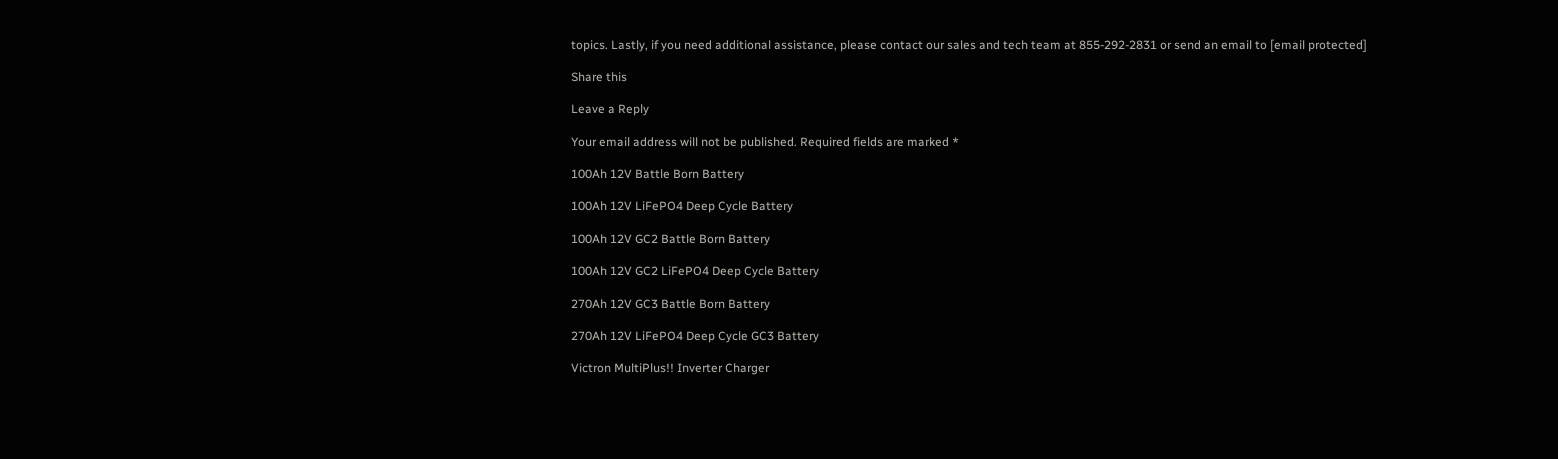topics. Lastly, if you need additional assistance, please contact our sales and tech team at 855-292-2831 or send an email to [email protected]

Share this

Leave a Reply

Your email address will not be published. Required fields are marked *

100Ah 12V Battle Born Battery

100Ah 12V LiFePO4 Deep Cycle Battery

100Ah 12V GC2 Battle Born Battery

100Ah 12V GC2 LiFePO4 Deep Cycle Battery

270Ah 12V GC3 Battle Born Battery

270Ah 12V LiFePO4 Deep Cycle GC3 Battery

Victron MultiPlus!! Inverter Charger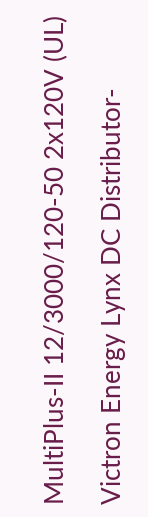MultiPlus-II 12/3000/120-50 2x120V (UL)

Victron Energy Lynx DC Distributor-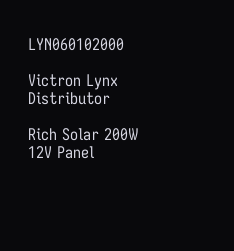LYN060102000

Victron Lynx Distributor

Rich Solar 200W 12V Panel